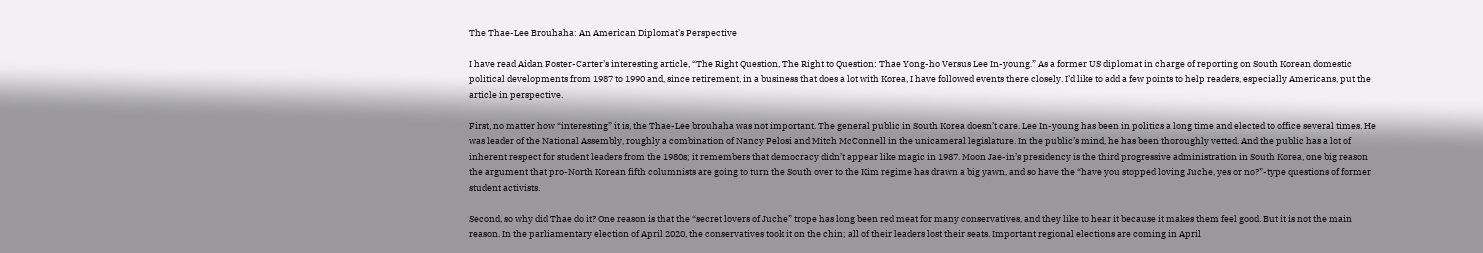The Thae-Lee Brouhaha: An American Diplomat’s Perspective

I have read Aidan Foster-Carter’s interesting article, “The Right Question, The Right to Question: Thae Yong-ho Versus Lee In-young.” As a former US diplomat in charge of reporting on South Korean domestic political developments from 1987 to 1990 and, since retirement, in a business that does a lot with Korea, I have followed events there closely. I’d like to add a few points to help readers, especially Americans, put the article in perspective.

First, no matter how “interesting” it is, the Thae-Lee brouhaha was not important. The general public in South Korea doesn’t care. Lee In-young has been in politics a long time and elected to office several times. He was leader of the National Assembly, roughly a combination of Nancy Pelosi and Mitch McConnell in the unicameral legislature. In the public’s mind, he has been thoroughly vetted. And the public has a lot of inherent respect for student leaders from the 1980s; it remembers that democracy didn’t appear like magic in 1987. Moon Jae-in’s presidency is the third progressive administration in South Korea, one big reason the argument that pro-North Korean fifth columnists are going to turn the South over to the Kim regime has drawn a big yawn, and so have the “have you stopped loving Juche, yes or no?”-type questions of former student activists.

Second, so why did Thae do it? One reason is that the “secret lovers of Juche” trope has long been red meat for many conservatives, and they like to hear it because it makes them feel good. But it is not the main reason. In the parliamentary election of April 2020, the conservatives took it on the chin; all of their leaders lost their seats. Important regional elections are coming in April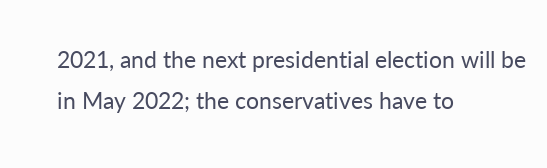2021, and the next presidential election will be in May 2022; the conservatives have to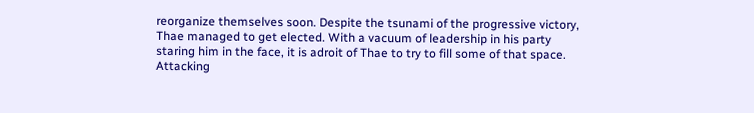reorganize themselves soon. Despite the tsunami of the progressive victory, Thae managed to get elected. With a vacuum of leadership in his party staring him in the face, it is adroit of Thae to try to fill some of that space. Attacking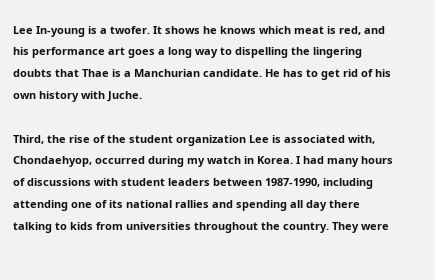Lee In-young is a twofer. It shows he knows which meat is red, and his performance art goes a long way to dispelling the lingering doubts that Thae is a Manchurian candidate. He has to get rid of his own history with Juche.

Third, the rise of the student organization Lee is associated with, Chondaehyop, occurred during my watch in Korea. I had many hours of discussions with student leaders between 1987-1990, including attending one of its national rallies and spending all day there talking to kids from universities throughout the country. They were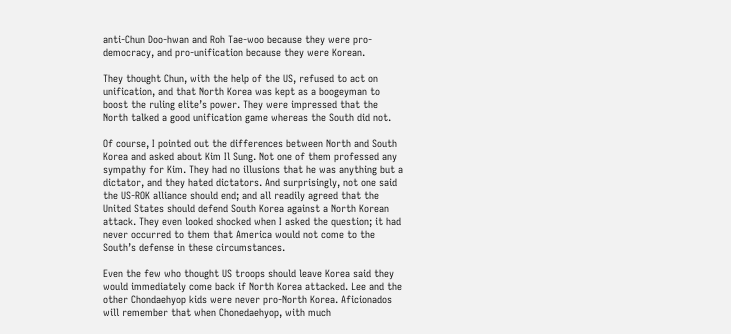anti-Chun Doo-hwan and Roh Tae-woo because they were pro-democracy, and pro-unification because they were Korean.

They thought Chun, with the help of the US, refused to act on unification, and that North Korea was kept as a boogeyman to boost the ruling elite’s power. They were impressed that the North talked a good unification game whereas the South did not.

Of course, I pointed out the differences between North and South Korea and asked about Kim Il Sung. Not one of them professed any sympathy for Kim. They had no illusions that he was anything but a dictator, and they hated dictators. And surprisingly, not one said the US-ROK alliance should end; and all readily agreed that the United States should defend South Korea against a North Korean attack. They even looked shocked when I asked the question; it had never occurred to them that America would not come to the South’s defense in these circumstances.

Even the few who thought US troops should leave Korea said they would immediately come back if North Korea attacked. Lee and the other Chondaehyop kids were never pro-North Korea. Aficionados will remember that when Chonedaehyop, with much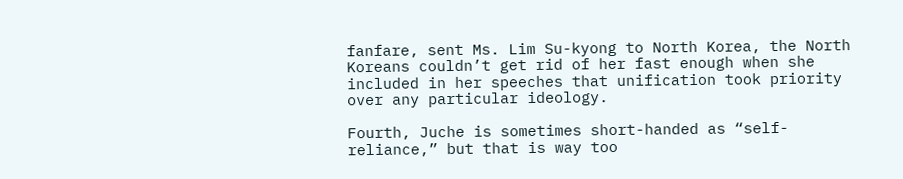fanfare, sent Ms. Lim Su-kyong to North Korea, the North Koreans couldn’t get rid of her fast enough when she included in her speeches that unification took priority over any particular ideology.

Fourth, Juche is sometimes short-handed as “self-reliance,” but that is way too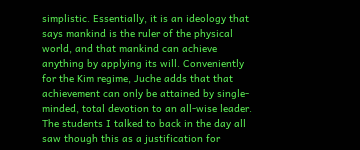simplistic. Essentially, it is an ideology that says mankind is the ruler of the physical world, and that mankind can achieve anything by applying its will. Conveniently for the Kim regime, Juche adds that that achievement can only be attained by single-minded, total devotion to an all-wise leader. The students I talked to back in the day all saw though this as a justification for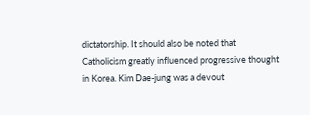dictatorship. It should also be noted that Catholicism greatly influenced progressive thought in Korea. Kim Dae-jung was a devout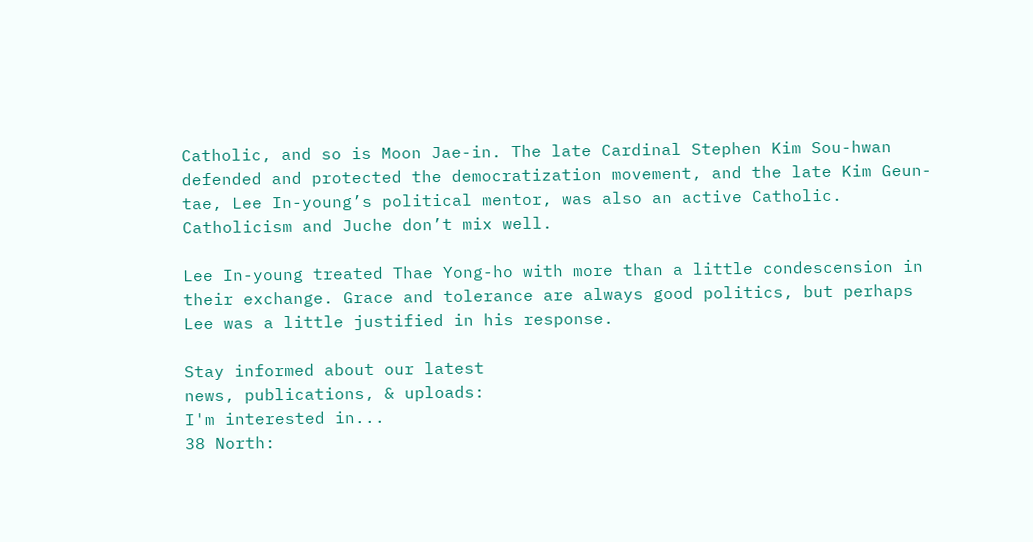Catholic, and so is Moon Jae-in. The late Cardinal Stephen Kim Sou-hwan defended and protected the democratization movement, and the late Kim Geun-tae, Lee In-young’s political mentor, was also an active Catholic. Catholicism and Juche don’t mix well.

Lee In-young treated Thae Yong-ho with more than a little condescension in their exchange. Grace and tolerance are always good politics, but perhaps Lee was a little justified in his response.

Stay informed about our latest
news, publications, & uploads:
I'm interested in...
38 North: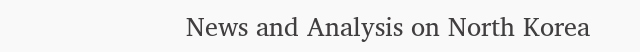News and Analysis on North Korea